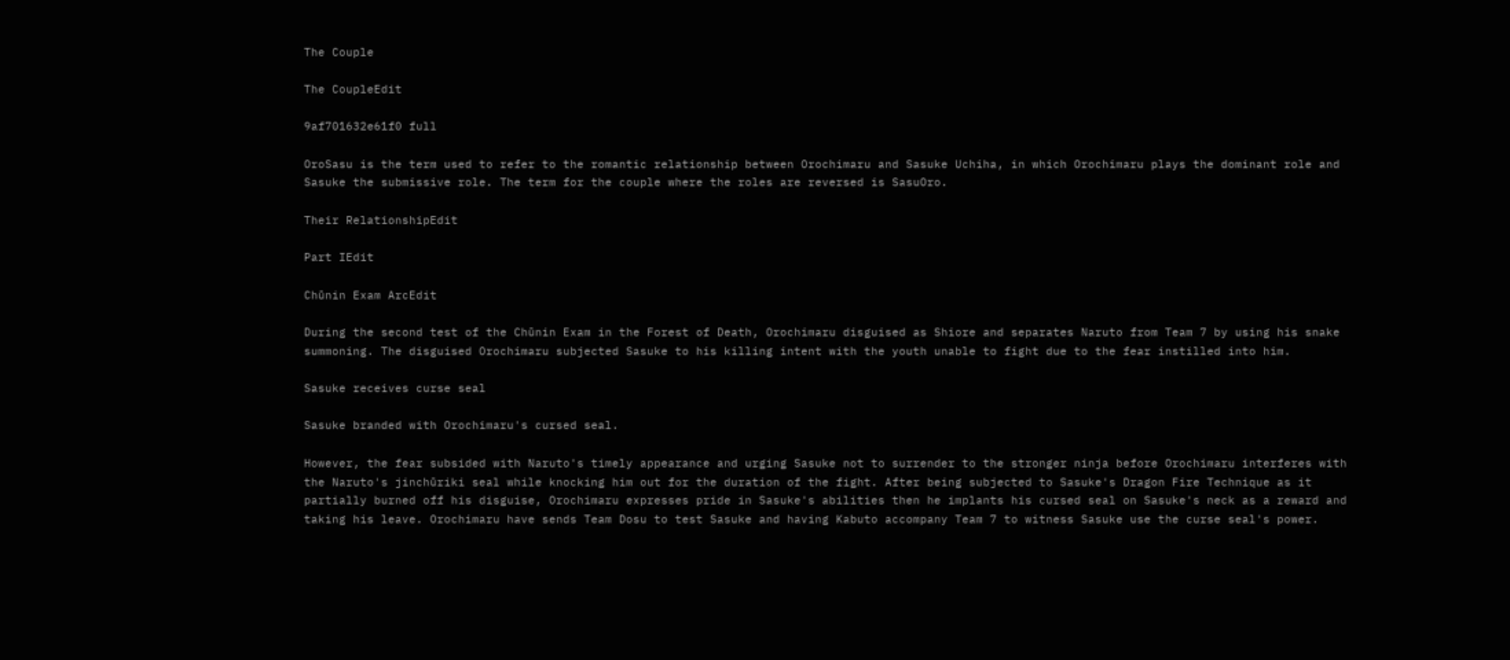The Couple

The CoupleEdit

9af701632e61f0 full

OroSasu is the term used to refer to the romantic relationship between Orochimaru and Sasuke Uchiha, in which Orochimaru plays the dominant role and Sasuke the submissive role. The term for the couple where the roles are reversed is SasuOro.

Their RelationshipEdit

Part IEdit

Chūnin Exam ArcEdit

During the second test of the Chūnin Exam in the Forest of Death, Orochimaru disguised as Shiore and separates Naruto from Team 7 by using his snake summoning. The disguised Orochimaru subjected Sasuke to his killing intent with the youth unable to fight due to the fear instilled into him.

Sasuke receives curse seal

Sasuke branded with Orochimaru's cursed seal.

However, the fear subsided with Naruto's timely appearance and urging Sasuke not to surrender to the stronger ninja before Orochimaru interferes with the Naruto's jinchūriki seal while knocking him out for the duration of the fight. After being subjected to Sasuke's Dragon Fire Technique as it partially burned off his disguise, Orochimaru expresses pride in Sasuke's abilities then he implants his cursed seal on Sasuke's neck as a reward and taking his leave. Orochimaru have sends Team Dosu to test Sasuke and having Kabuto accompany Team 7 to witness Sasuke use the curse seal's power.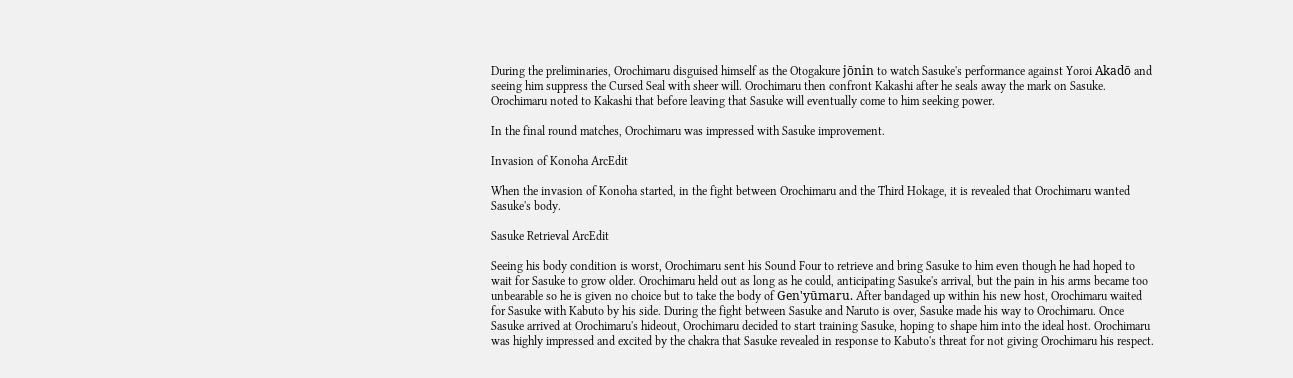During the preliminaries, Orochimaru disguised himself as the Otogakure jōnin to watch Sasuke's performance against Yoroi Akadō and seeing him suppress the Cursed Seal with sheer will. Orochimaru then confront Kakashi after he seals away the mark on Sasuke. Orochimaru noted to Kakashi that before leaving that Sasuke will eventually come to him seeking power.

In the final round matches, Orochimaru was impressed with Sasuke improvement.

Invasion of Konoha ArcEdit

When the invasion of Konoha started, in the fight between Orochimaru and the Third Hokage, it is revealed that Orochimaru wanted Sasuke's body.

Sasuke Retrieval ArcEdit

Seeing his body condition is worst, Orochimaru sent his Sound Four to retrieve and bring Sasuke to him even though he had hoped to wait for Sasuke to grow older. Orochimaru held out as long as he could, anticipating Sasuke's arrival, but the pain in his arms became too unbearable so he is given no choice but to take the body of Gen'yūmaru. After bandaged up within his new host, Orochimaru waited for Sasuke with Kabuto by his side. During the fight between Sasuke and Naruto is over, Sasuke made his way to Orochimaru. Once Sasuke arrived at Orochimaru's hideout, Orochimaru decided to start training Sasuke, hoping to shape him into the ideal host. Orochimaru was highly impressed and excited by the chakra that Sasuke revealed in response to Kabuto's threat for not giving Orochimaru his respect.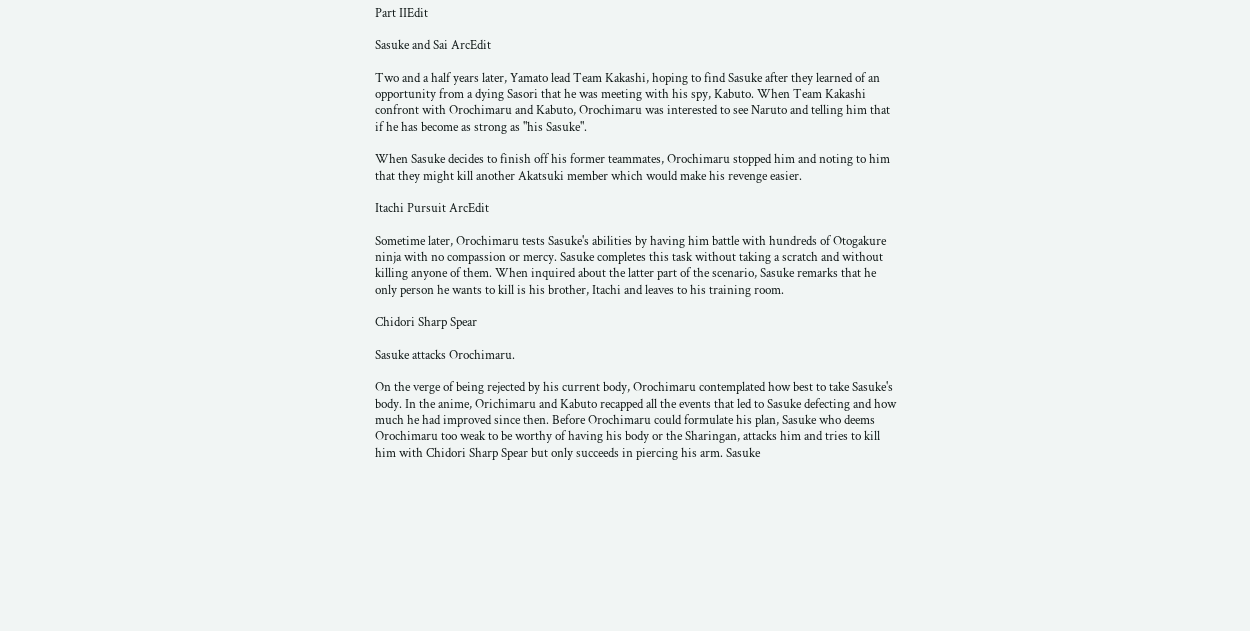Part IIEdit

Sasuke and Sai ArcEdit

Two and a half years later, Yamato lead Team Kakashi, hoping to find Sasuke after they learned of an opportunity from a dying Sasori that he was meeting with his spy, Kabuto. When Team Kakashi confront with Orochimaru and Kabuto, Orochimaru was interested to see Naruto and telling him that if he has become as strong as "his Sasuke".

When Sasuke decides to finish off his former teammates, Orochimaru stopped him and noting to him that they might kill another Akatsuki member which would make his revenge easier.

Itachi Pursuit ArcEdit

Sometime later, Orochimaru tests Sasuke's abilities by having him battle with hundreds of Otogakure ninja with no compassion or mercy. Sasuke completes this task without taking a scratch and without killing anyone of them. When inquired about the latter part of the scenario, Sasuke remarks that he only person he wants to kill is his brother, Itachi and leaves to his training room.

Chidori Sharp Spear

Sasuke attacks Orochimaru.

On the verge of being rejected by his current body, Orochimaru contemplated how best to take Sasuke's body. In the anime, Orichimaru and Kabuto recapped all the events that led to Sasuke defecting and how much he had improved since then. Before Orochimaru could formulate his plan, Sasuke who deems Orochimaru too weak to be worthy of having his body or the Sharingan, attacks him and tries to kill him with Chidori Sharp Spear but only succeeds in piercing his arm. Sasuke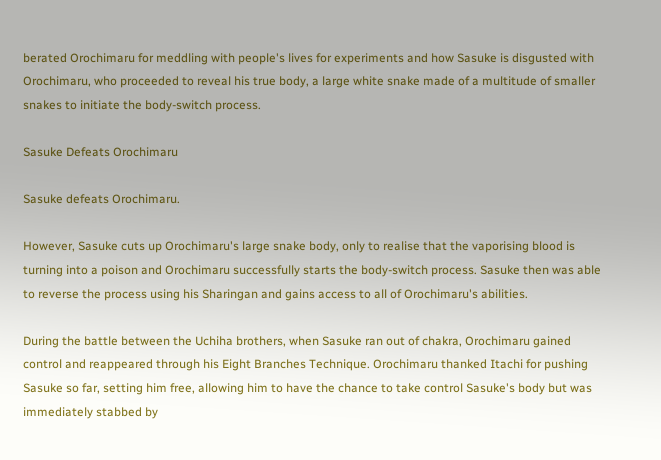berated Orochimaru for meddling with people's lives for experiments and how Sasuke is disgusted with Orochimaru, who proceeded to reveal his true body, a large white snake made of a multitude of smaller snakes to initiate the body-switch process.

Sasuke Defeats Orochimaru

Sasuke defeats Orochimaru.

However, Sasuke cuts up Orochimaru's large snake body, only to realise that the vaporising blood is turning into a poison and Orochimaru successfully starts the body-switch process. Sasuke then was able to reverse the process using his Sharingan and gains access to all of Orochimaru's abilities.

During the battle between the Uchiha brothers, when Sasuke ran out of chakra, Orochimaru gained control and reappeared through his Eight Branches Technique. Orochimaru thanked Itachi for pushing Sasuke so far, setting him free, allowing him to have the chance to take control Sasuke's body but was immediately stabbed by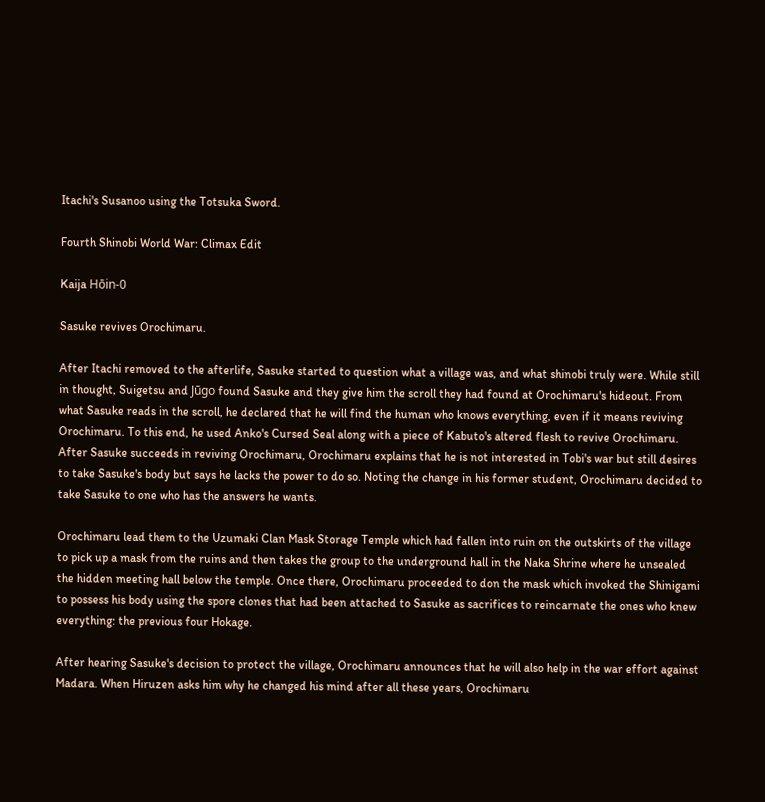Itachi's Susanoo using the Totsuka Sword.

Fourth Shinobi World War: Climax Edit

Kaija Hōin-0

Sasuke revives Orochimaru.

After Itachi removed to the afterlife, Sasuke started to question what a village was, and what shinobi truly were. While still in thought, Suigetsu and Jūgo found Sasuke and they give him the scroll they had found at Orochimaru's hideout. From what Sasuke reads in the scroll, he declared that he will find the human who knows everything, even if it means reviving Orochimaru. To this end, he used Anko's Cursed Seal along with a piece of Kabuto's altered flesh to revive Orochimaru. After Sasuke succeeds in reviving Orochimaru, Orochimaru explains that he is not interested in Tobi's war but still desires to take Sasuke's body but says he lacks the power to do so. Noting the change in his former student, Orochimaru decided to take Sasuke to one who has the answers he wants.

Orochimaru lead them to the Uzumaki Clan Mask Storage Temple which had fallen into ruin on the outskirts of the village to pick up a mask from the ruins and then takes the group to the underground hall in the Naka Shrine where he unsealed the hidden meeting hall below the temple. Once there, Orochimaru proceeded to don the mask which invoked the Shinigami to possess his body using the spore clones that had been attached to Sasuke as sacrifices to reincarnate the ones who knew everything: the previous four Hokage.

After hearing Sasuke's decision to protect the village, Orochimaru announces that he will also help in the war effort against Madara. When Hiruzen asks him why he changed his mind after all these years, Orochimaru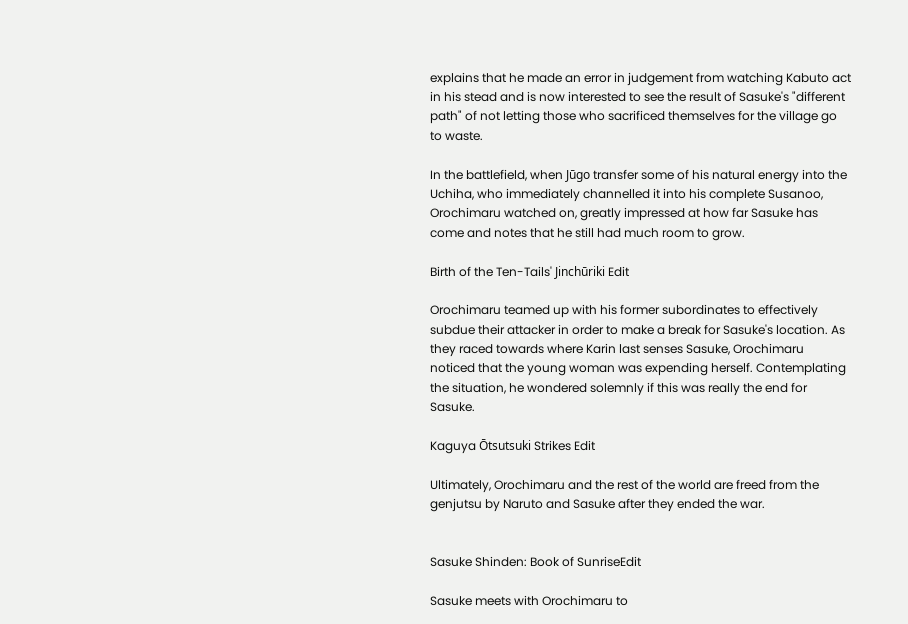explains that he made an error in judgement from watching Kabuto act in his stead and is now interested to see the result of Sasuke's "different path" of not letting those who sacrificed themselves for the village go to waste.

In the battlefield, when Jūgo transfer some of his natural energy into the Uchiha, who immediately channelled it into his complete Susanoo, Orochimaru watched on, greatly impressed at how far Sasuke has come and notes that he still had much room to grow.

Birth of the Ten-Tails' Jinchūriki Edit

Orochimaru teamed up with his former subordinates to effectively subdue their attacker in order to make a break for Sasuke's location. As they raced towards where Karin last senses Sasuke, Orochimaru noticed that the young woman was expending herself. Contemplating the situation, he wondered solemnly if this was really the end for Sasuke.

Kaguya Ōtsutsuki Strikes Edit

Ultimately, Orochimaru and the rest of the world are freed from the genjutsu by Naruto and Sasuke after they ended the war.


Sasuke Shinden: Book of SunriseEdit

Sasuke meets with Orochimaru to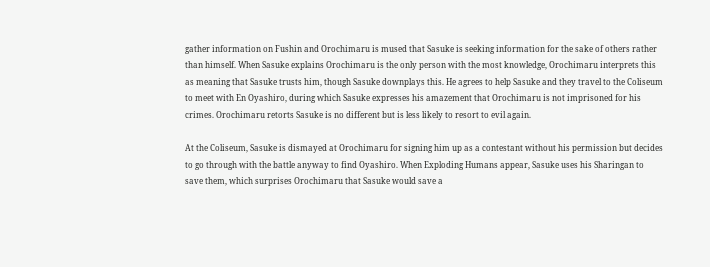gather information on Fushin and Orochimaru is mused that Sasuke is seeking information for the sake of others rather than himself. When Sasuke explains Orochimaru is the only person with the most knowledge, Orochimaru interprets this as meaning that Sasuke trusts him, though Sasuke downplays this. He agrees to help Sasuke and they travel to the Coliseum to meet with En Oyashiro, during which Sasuke expresses his amazement that Orochimaru is not imprisoned for his crimes. Orochimaru retorts Sasuke is no different but is less likely to resort to evil again.

At the Coliseum, Sasuke is dismayed at Orochimaru for signing him up as a contestant without his permission but decides to go through with the battle anyway to find Oyashiro. When Exploding Humans appear, Sasuke uses his Sharingan to save them, which surprises Orochimaru that Sasuke would save a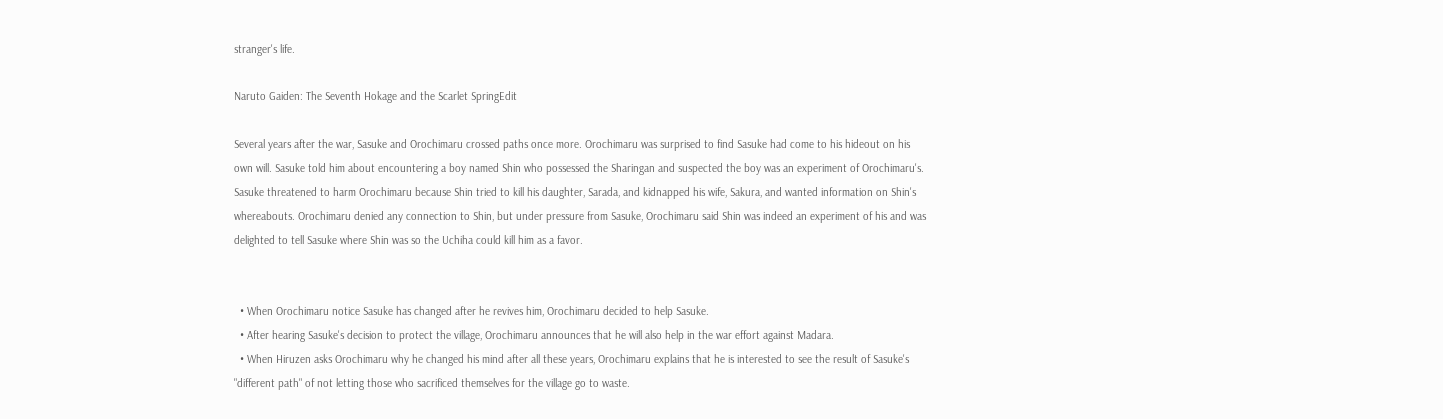stranger's life.

Naruto Gaiden: The Seventh Hokage and the Scarlet SpringEdit

Several years after the war, Sasuke and Orochimaru crossed paths once more. Orochimaru was surprised to find Sasuke had come to his hideout on his own will. Sasuke told him about encountering a boy named Shin who possessed the Sharingan and suspected the boy was an experiment of Orochimaru's. Sasuke threatened to harm Orochimaru because Shin tried to kill his daughter, Sarada, and kidnapped his wife, Sakura, and wanted information on Shin's whereabouts. Orochimaru denied any connection to Shin, but under pressure from Sasuke, Orochimaru said Shin was indeed an experiment of his and was delighted to tell Sasuke where Shin was so the Uchiha could kill him as a favor.


  • When Orochimaru notice Sasuke has changed after he revives him, Orochimaru decided to help Sasuke.
  • After hearing Sasuke's decision to protect the village, Orochimaru announces that he will also help in the war effort against Madara.
  • When Hiruzen asks Orochimaru why he changed his mind after all these years, Orochimaru explains that he is interested to see the result of Sasuke's "different path" of not letting those who sacrificed themselves for the village go to waste.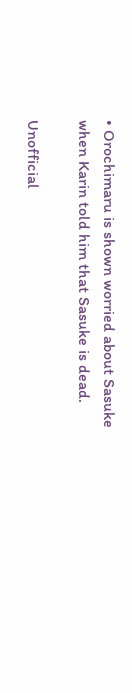• Orochimaru is shown worried about Sasuke when Karin told him that Sasuke is dead.

Unofficial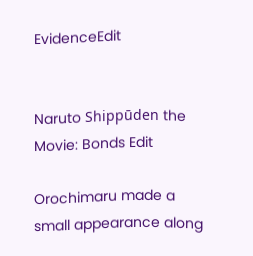EvidenceEdit


Naruto Shippūden the Movie: Bonds Edit

Orochimaru made a small appearance along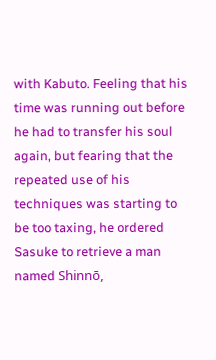with Kabuto. Feeling that his time was running out before he had to transfer his soul again, but fearing that the repeated use of his techniques was starting to be too taxing, he ordered Sasuke to retrieve a man named Shinnō,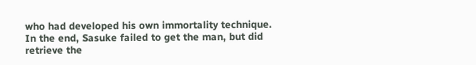who had developed his own immortality technique. In the end, Sasuke failed to get the man, but did retrieve the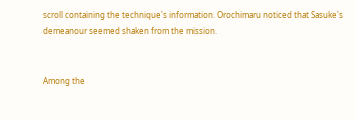scroll containing the technique's information. Orochimaru noticed that Sasuke's demeanour seemed shaken from the mission.


Among the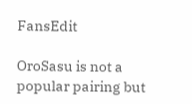FansEdit

OroSasu is not a popular pairing but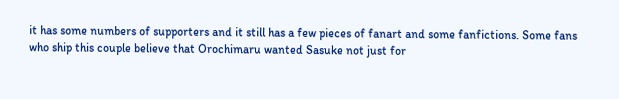it has some numbers of supporters and it still has a few pieces of fanart and some fanfictions. Some fans who ship this couple believe that Orochimaru wanted Sasuke not just for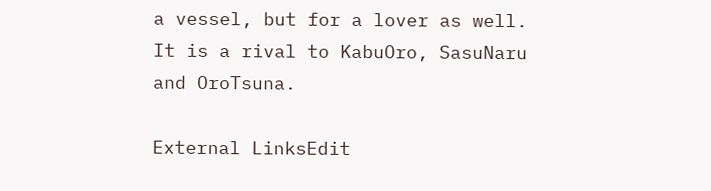a vessel, but for a lover as well. It is a rival to KabuOro, SasuNaru and OroTsuna.

External LinksEdit